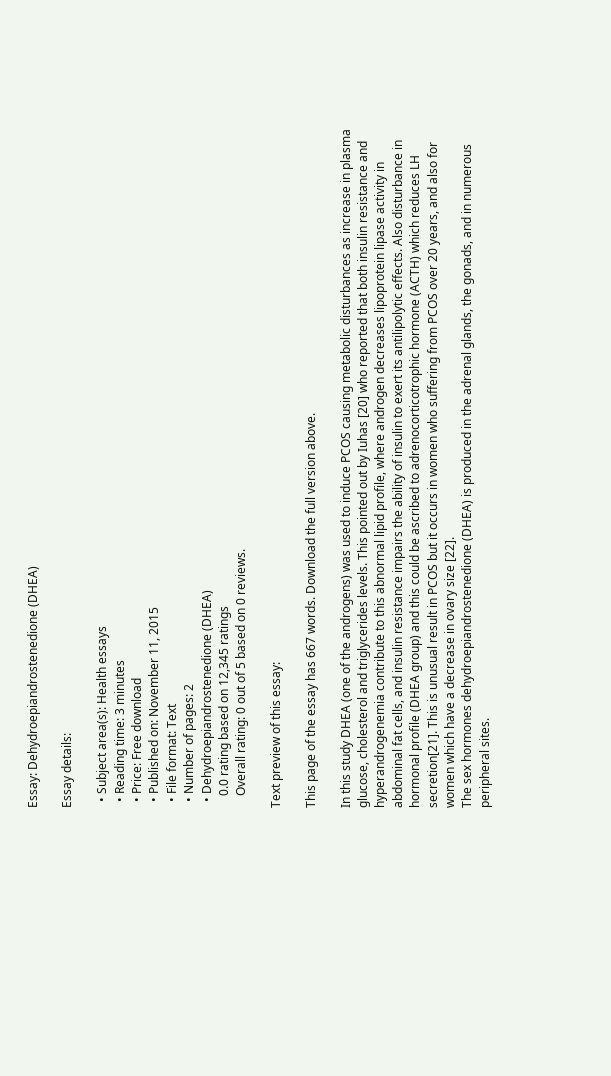Essay: Dehydroepiandrostenedione (DHEA)

Essay details:

  • Subject area(s): Health essays
  • Reading time: 3 minutes
  • Price: Free download
  • Published on: November 11, 2015
  • File format: Text
  • Number of pages: 2
  • Dehydroepiandrostenedione (DHEA)
    0.0 rating based on 12,345 ratings
    Overall rating: 0 out of 5 based on 0 reviews.

Text preview of this essay:

This page of the essay has 667 words. Download the full version above.

In this study DHEA (one of the androgens) was used to induce PCOS causing metabolic disturbances as increase in plasma glucose, cholesterol and triglycerides levels. This pointed out by Iuhas [20] who reported that both insulin resistance and hyperandrogenemia contribute to this abnormal lipid profile, where androgen decreases lipoprotein lipase activity in abdominal fat cells, and insulin resistance impairs the ability of insulin to exert its antilipolytic effects. Also disturbance in hormonal profile (DHEA group) and this could be ascribed to adrenocorticotrophic hormone (ACTH) which reduces LH secretion[21]. This is unusual result in PCOS but it occurs in women who suffering from PCOS over 20 years, and also for women which have a decrease in ovary size [22].
The sex hormones dehydroepiandrostenedione (DHEA) is produced in the adrenal glands, the gonads, and in numerous peripheral sites.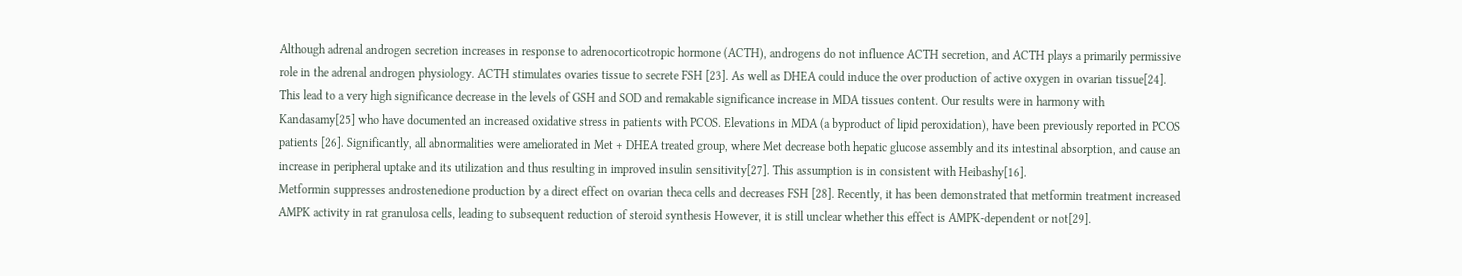Although adrenal androgen secretion increases in response to adrenocorticotropic hormone (ACTH), androgens do not influence ACTH secretion, and ACTH plays a primarily permissive role in the adrenal androgen physiology. ACTH stimulates ovaries tissue to secrete FSH [23]. As well as DHEA could induce the over production of active oxygen in ovarian tissue[24]. This lead to a very high significance decrease in the levels of GSH and SOD and remakable significance increase in MDA tissues content. Our results were in harmony with Kandasamy[25] who have documented an increased oxidative stress in patients with PCOS. Elevations in MDA (a byproduct of lipid peroxidation), have been previously reported in PCOS patients [26]. Significantly, all abnormalities were ameliorated in Met + DHEA treated group, where Met decrease both hepatic glucose assembly and its intestinal absorption, and cause an increase in peripheral uptake and its utilization and thus resulting in improved insulin sensitivity[27]. This assumption is in consistent with Heibashy[16].
Metformin suppresses androstenedione production by a direct effect on ovarian theca cells and decreases FSH [28]. Recently, it has been demonstrated that metformin treatment increased AMPK activity in rat granulosa cells, leading to subsequent reduction of steroid synthesis However, it is still unclear whether this effect is AMPK-dependent or not[29].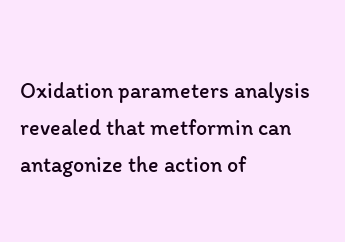Oxidation parameters analysis revealed that metformin can antagonize the action of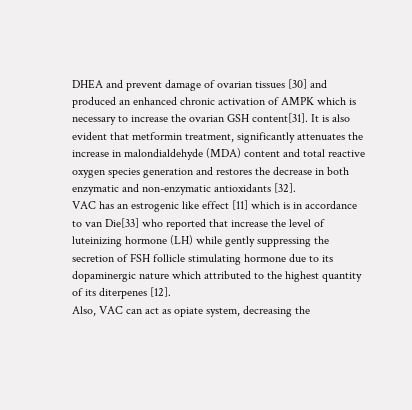DHEA and prevent damage of ovarian tissues [30] and produced an enhanced chronic activation of AMPK which is necessary to increase the ovarian GSH content[31]. It is also evident that metformin treatment, significantly attenuates the increase in malondialdehyde (MDA) content and total reactive oxygen species generation and restores the decrease in both enzymatic and non-enzymatic antioxidants [32].
VAC has an estrogenic like effect [11] which is in accordance to van Die[33] who reported that increase the level of luteinizing hormone (LH) while gently suppressing the secretion of FSH follicle stimulating hormone due to its dopaminergic nature which attributed to the highest quantity of its diterpenes [12].
Also, VAC can act as opiate system, decreasing the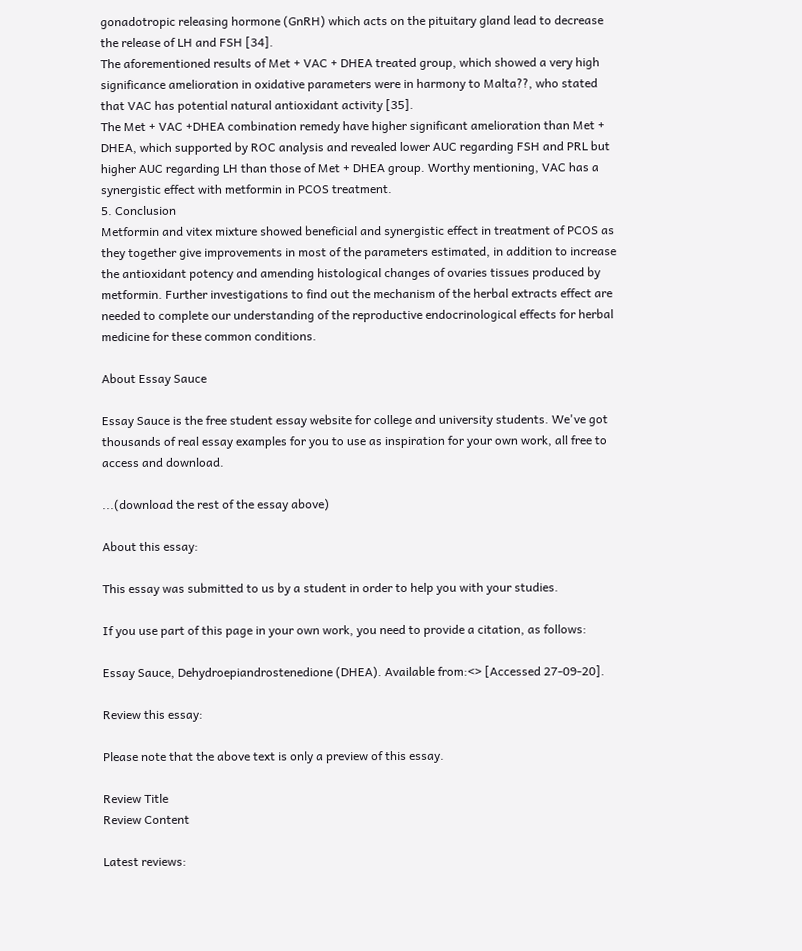gonadotropic releasing hormone (GnRH) which acts on the pituitary gland lead to decrease the release of LH and FSH [34].
The aforementioned results of Met + VAC + DHEA treated group, which showed a very high significance amelioration in oxidative parameters were in harmony to Malta??, who stated that VAC has potential natural antioxidant activity [35].
The Met + VAC +DHEA combination remedy have higher significant amelioration than Met + DHEA, which supported by ROC analysis and revealed lower AUC regarding FSH and PRL but higher AUC regarding LH than those of Met + DHEA group. Worthy mentioning, VAC has a synergistic effect with metformin in PCOS treatment.
5. Conclusion
Metformin and vitex mixture showed beneficial and synergistic effect in treatment of PCOS as they together give improvements in most of the parameters estimated, in addition to increase the antioxidant potency and amending histological changes of ovaries tissues produced by metformin. Further investigations to find out the mechanism of the herbal extracts effect are needed to complete our understanding of the reproductive endocrinological effects for herbal medicine for these common conditions.

About Essay Sauce

Essay Sauce is the free student essay website for college and university students. We've got thousands of real essay examples for you to use as inspiration for your own work, all free to access and download.

...(download the rest of the essay above)

About this essay:

This essay was submitted to us by a student in order to help you with your studies.

If you use part of this page in your own work, you need to provide a citation, as follows:

Essay Sauce, Dehydroepiandrostenedione (DHEA). Available from:<> [Accessed 27-09-20].

Review this essay:

Please note that the above text is only a preview of this essay.

Review Title
Review Content

Latest reviews: